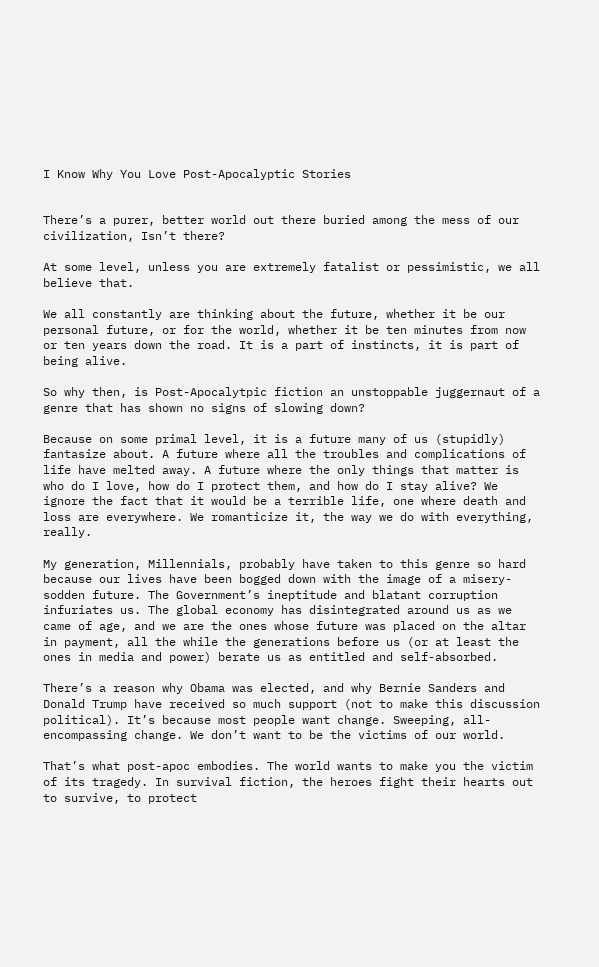I Know Why You Love Post-Apocalyptic Stories


There’s a purer, better world out there buried among the mess of our civilization, Isn’t there?

At some level, unless you are extremely fatalist or pessimistic, we all believe that.

We all constantly are thinking about the future, whether it be our personal future, or for the world, whether it be ten minutes from now or ten years down the road. It is a part of instincts, it is part of being alive.

So why then, is Post-Apocalytpic fiction an unstoppable juggernaut of a genre that has shown no signs of slowing down?

Because on some primal level, it is a future many of us (stupidly) fantasize about. A future where all the troubles and complications of life have melted away. A future where the only things that matter is who do I love, how do I protect them, and how do I stay alive? We ignore the fact that it would be a terrible life, one where death and loss are everywhere. We romanticize it, the way we do with everything, really.

My generation, Millennials, probably have taken to this genre so hard because our lives have been bogged down with the image of a misery-sodden future. The Government’s ineptitude and blatant corruption infuriates us. The global economy has disintegrated around us as we came of age, and we are the ones whose future was placed on the altar in payment, all the while the generations before us (or at least the ones in media and power) berate us as entitled and self-absorbed.

There’s a reason why Obama was elected, and why Bernie Sanders and Donald Trump have received so much support (not to make this discussion political). It’s because most people want change. Sweeping, all-encompassing change. We don’t want to be the victims of our world.

That’s what post-apoc embodies. The world wants to make you the victim of its tragedy. In survival fiction, the heroes fight their hearts out to survive, to protect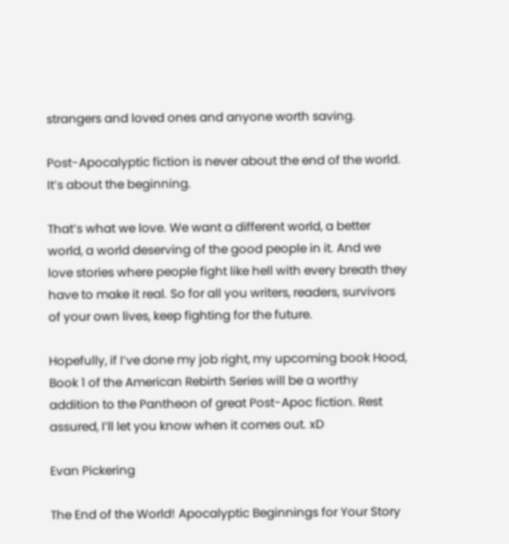strangers and loved ones and anyone worth saving.

Post-Apocalyptic fiction is never about the end of the world. It’s about the beginning.

That’s what we love. We want a different world, a better world, a world deserving of the good people in it. And we love stories where people fight like hell with every breath they have to make it real. So for all you writers, readers, survivors of your own lives, keep fighting for the future.

Hopefully, if I’ve done my job right, my upcoming book Hood, Book 1 of the American Rebirth Series will be a worthy addition to the Pantheon of great Post-Apoc fiction. Rest assured, I’ll let you know when it comes out. xD

Evan Pickering

The End of the World! Apocalyptic Beginnings for Your Story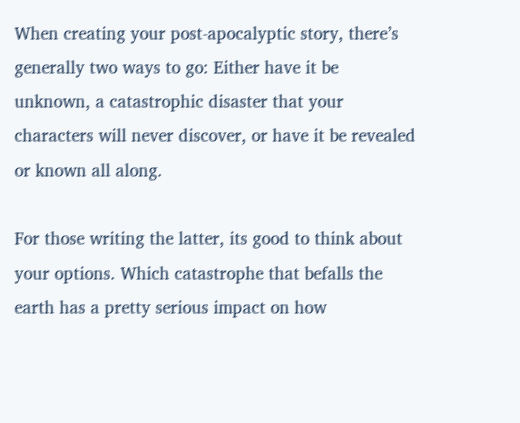When creating your post-apocalyptic story, there’s generally two ways to go: Either have it be unknown, a catastrophic disaster that your characters will never discover, or have it be revealed or known all along.

For those writing the latter, its good to think about your options. Which catastrophe that befalls the earth has a pretty serious impact on how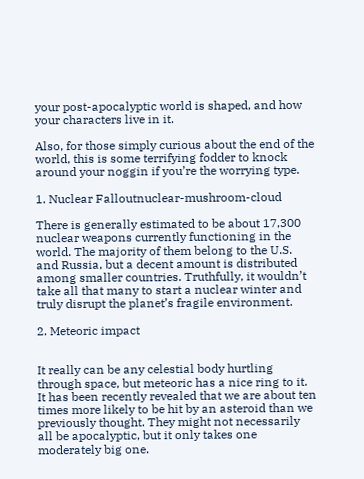your post-apocalyptic world is shaped, and how your characters live in it.

Also, for those simply curious about the end of the world, this is some terrifying fodder to knock around your noggin if you’re the worrying type.

1. Nuclear Falloutnuclear-mushroom-cloud

There is generally estimated to be about 17,300 nuclear weapons currently functioning in the world. The majority of them belong to the U.S. and Russia, but a decent amount is distributed among smaller countries. Truthfully, it wouldn’t take all that many to start a nuclear winter and truly disrupt the planet’s fragile environment.

2. Meteoric impact


It really can be any celestial body hurtling through space, but meteoric has a nice ring to it. It has been recently revealed that we are about ten times more likely to be hit by an asteroid than we previously thought. They might not necessarily all be apocalyptic, but it only takes one moderately big one.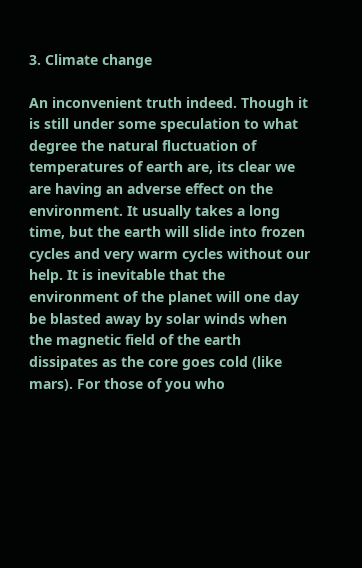3. Climate change

An inconvenient truth indeed. Though it is still under some speculation to what degree the natural fluctuation of temperatures of earth are, its clear we are having an adverse effect on the environment. It usually takes a long time, but the earth will slide into frozen cycles and very warm cycles without our help. It is inevitable that the environment of the planet will one day be blasted away by solar winds when the magnetic field of the earth dissipates as the core goes cold (like mars). For those of you who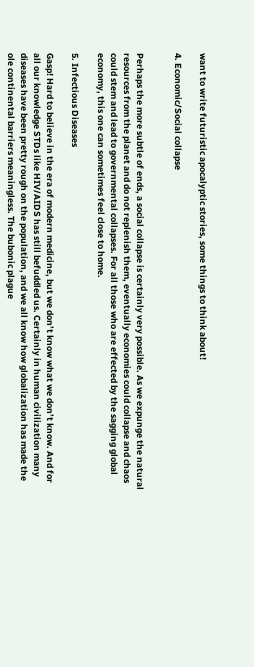want to write futuristic apocalyptic stories, some things to think about!

4. Economic/Social collapse


Perhaps the more subtle of ends, a social collapse is certainly very possible. As we expunge the natural resources from the planet and do not replenish them, eventually economies could collapse and chaos could stem and lead to governmental collapses. For all those who are effected by the sagging global economy, this one can sometimes feel close to home.

5. Infectious Diseases

Gasp! Hard to believe in the era of modern medicine, but we don’t know what we don’t know. And for all our knowledge STDs like HIV/AIDS has still befuddled us. Certainly in human civilization many diseases have been pretty rough on the population, and we all know how globalization has made the ole continental barriers meaningless. The bubonic plague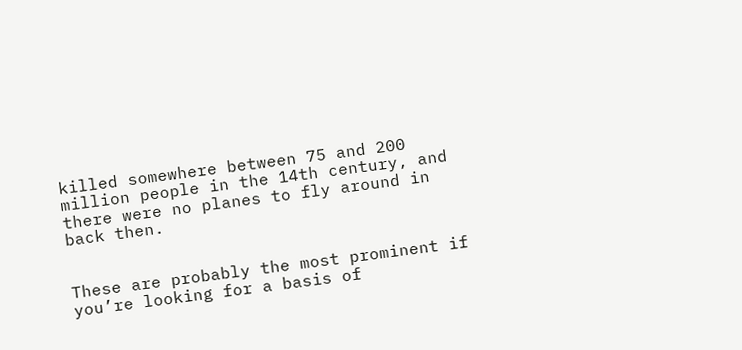killed somewhere between 75 and 200 million people in the 14th century, and there were no planes to fly around in back then.


These are probably the most prominent if you’re looking for a basis of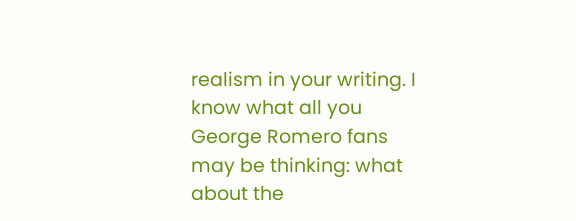realism in your writing. I know what all you George Romero fans may be thinking: what about the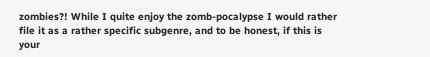zombies?! While I quite enjoy the zomb-pocalypse I would rather file it as a rather specific subgenre, and to be honest, if this is your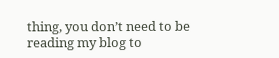thing, you don’t need to be reading my blog to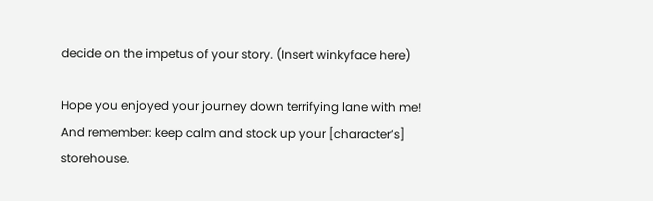decide on the impetus of your story. (Insert winkyface here)

Hope you enjoyed your journey down terrifying lane with me! And remember: keep calm and stock up your [character’s] storehouse.